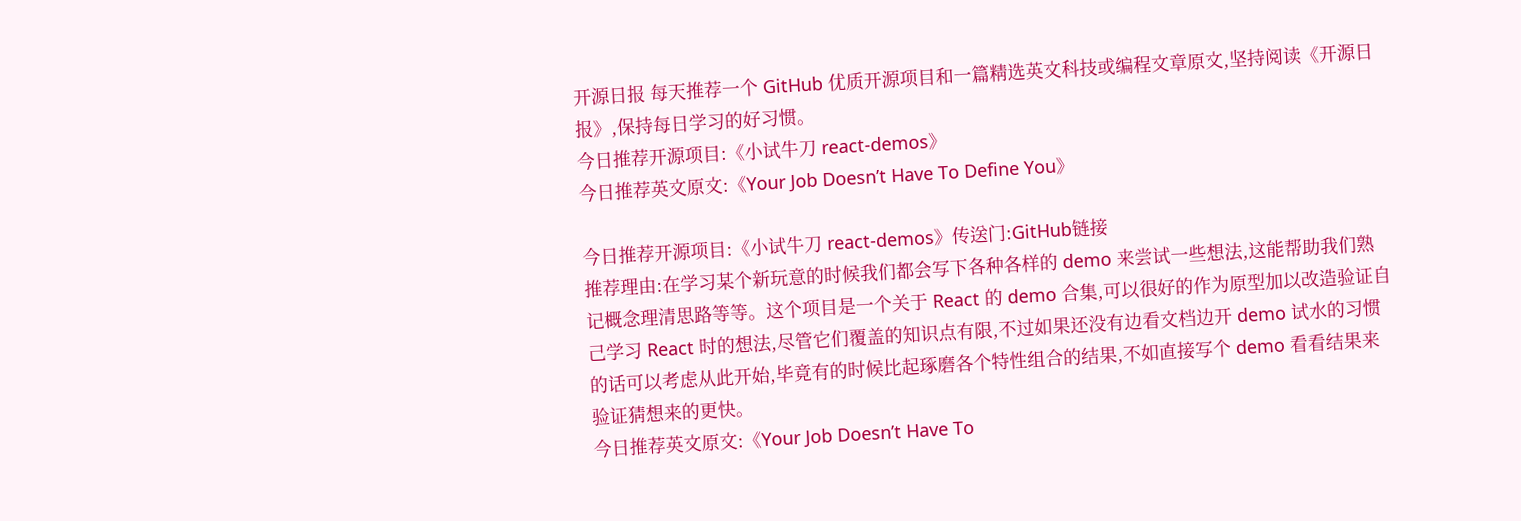开源日报 每天推荐一个 GitHub 优质开源项目和一篇精选英文科技或编程文章原文,坚持阅读《开源日报》,保持每日学习的好习惯。
今日推荐开源项目:《小试牛刀 react-demos》
今日推荐英文原文:《Your Job Doesn’t Have To Define You》

今日推荐开源项目:《小试牛刀 react-demos》传送门:GitHub链接
推荐理由:在学习某个新玩意的时候我们都会写下各种各样的 demo 来尝试一些想法,这能帮助我们熟记概念理清思路等等。这个项目是一个关于 React 的 demo 合集,可以很好的作为原型加以改造验证自己学习 React 时的想法,尽管它们覆盖的知识点有限,不过如果还没有边看文档边开 demo 试水的习惯的话可以考虑从此开始,毕竟有的时候比起琢磨各个特性组合的结果,不如直接写个 demo 看看结果来验证猜想来的更快。
今日推荐英文原文:《Your Job Doesn’t Have To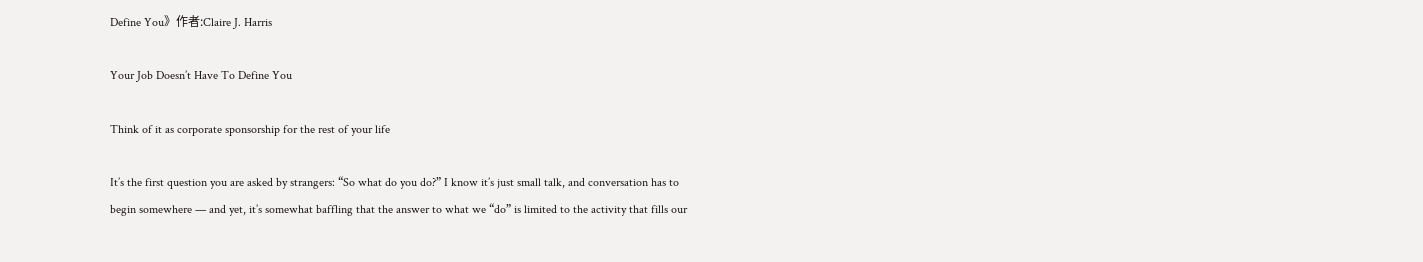Define You》作者:Claire J. Harris

Your Job Doesn’t Have To Define You

Think of it as corporate sponsorship for the rest of your life

It’s the first question you are asked by strangers: “So what do you do?” I know it’s just small talk, and conversation has to begin somewhere — and yet, it’s somewhat baffling that the answer to what we “do” is limited to the activity that fills our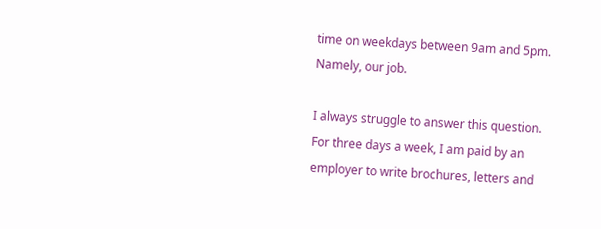time on weekdays between 9am and 5pm. Namely, our job.

I always struggle to answer this question. For three days a week, I am paid by an employer to write brochures, letters and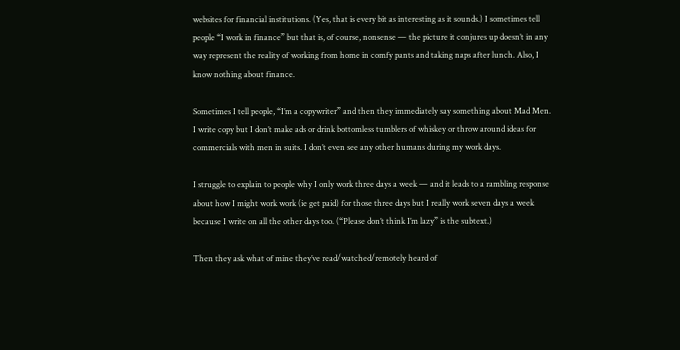websites for financial institutions. (Yes, that is every bit as interesting as it sounds.) I sometimes tell people “I work in finance” but that is, of course, nonsense — the picture it conjures up doesn’t in any way represent the reality of working from home in comfy pants and taking naps after lunch. Also, I know nothing about finance.

Sometimes I tell people, “I’m a copywriter” and then they immediately say something about Mad Men. I write copy but I don’t make ads or drink bottomless tumblers of whiskey or throw around ideas for commercials with men in suits. I don’t even see any other humans during my work days.

I struggle to explain to people why I only work three days a week — and it leads to a rambling response about how I might work work (ie get paid) for those three days but I really work seven days a week because I write on all the other days too. (“Please don’t think I’m lazy” is the subtext.)

Then they ask what of mine they’ve read/watched/remotely heard of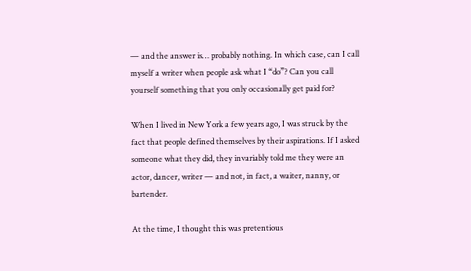— and the answer is… probably nothing. In which case, can I call myself a writer when people ask what I “do”? Can you call yourself something that you only occasionally get paid for?

When I lived in New York a few years ago, I was struck by the fact that people defined themselves by their aspirations. If I asked someone what they did, they invariably told me they were an actor, dancer, writer — and not, in fact, a waiter, nanny, or bartender.

At the time, I thought this was pretentious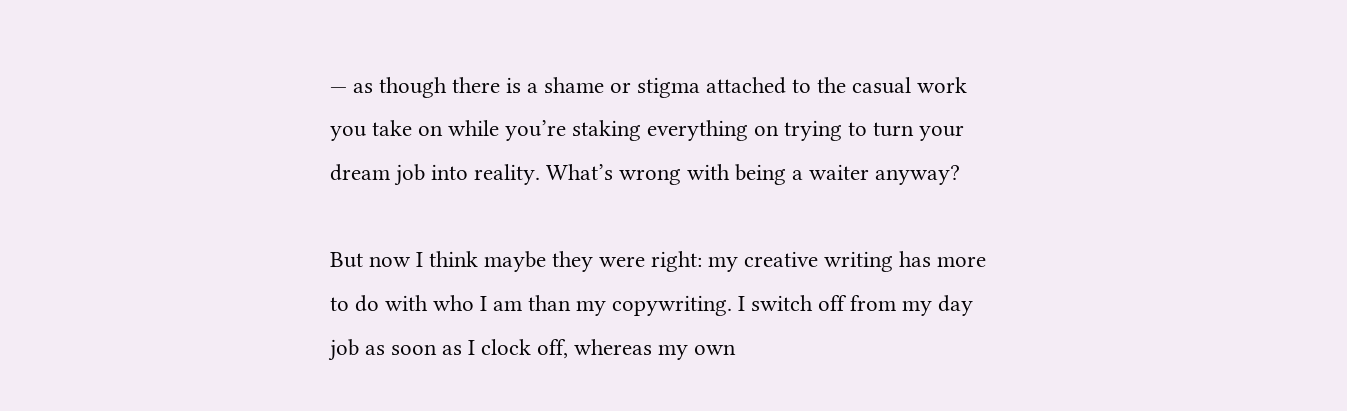— as though there is a shame or stigma attached to the casual work you take on while you’re staking everything on trying to turn your dream job into reality. What’s wrong with being a waiter anyway?

But now I think maybe they were right: my creative writing has more to do with who I am than my copywriting. I switch off from my day job as soon as I clock off, whereas my own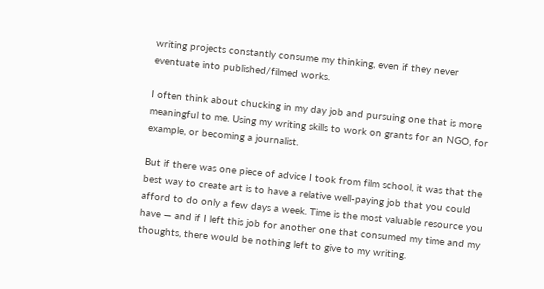writing projects constantly consume my thinking, even if they never eventuate into published/filmed works.

I often think about chucking in my day job and pursuing one that is more meaningful to me. Using my writing skills to work on grants for an NGO, for example, or becoming a journalist.

But if there was one piece of advice I took from film school, it was that the best way to create art is to have a relative well-paying job that you could afford to do only a few days a week. Time is the most valuable resource you have — and if I left this job for another one that consumed my time and my thoughts, there would be nothing left to give to my writing.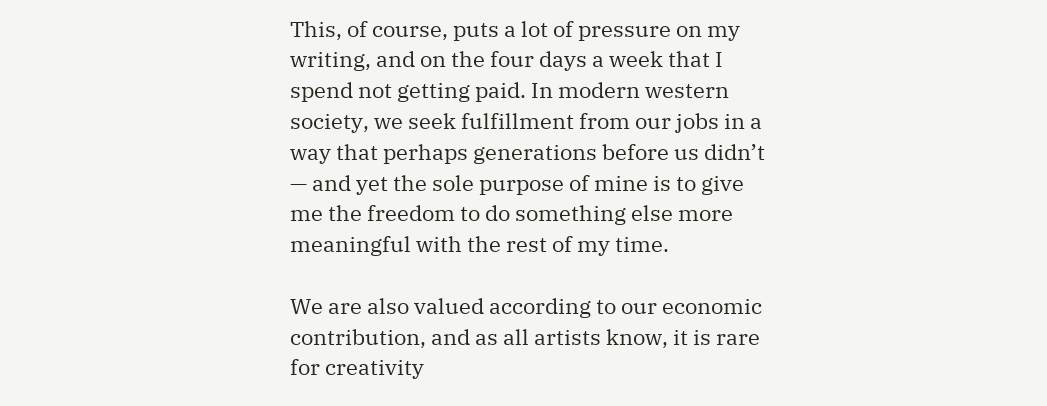This, of course, puts a lot of pressure on my writing, and on the four days a week that I spend not getting paid. In modern western society, we seek fulfillment from our jobs in a way that perhaps generations before us didn’t — and yet the sole purpose of mine is to give me the freedom to do something else more meaningful with the rest of my time.

We are also valued according to our economic contribution, and as all artists know, it is rare for creativity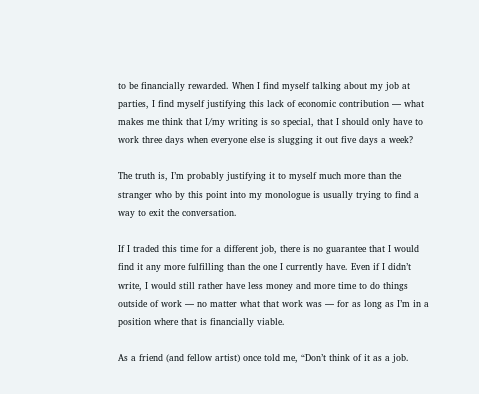to be financially rewarded. When I find myself talking about my job at parties, I find myself justifying this lack of economic contribution — what makes me think that I/my writing is so special, that I should only have to work three days when everyone else is slugging it out five days a week?

The truth is, I’m probably justifying it to myself much more than the stranger who by this point into my monologue is usually trying to find a way to exit the conversation.

If I traded this time for a different job, there is no guarantee that I would find it any more fulfilling than the one I currently have. Even if I didn’t write, I would still rather have less money and more time to do things outside of work — no matter what that work was — for as long as I’m in a position where that is financially viable.

As a friend (and fellow artist) once told me, “Don’t think of it as a job.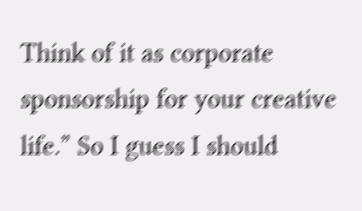Think of it as corporate sponsorship for your creative life.” So I guess I should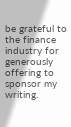be grateful to the finance industry for generously offering to sponsor my writing.